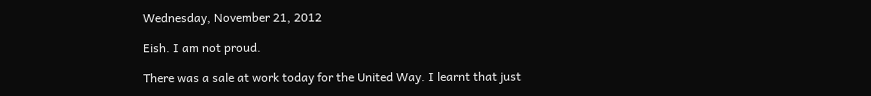Wednesday, November 21, 2012

Eish. I am not proud.

There was a sale at work today for the United Way. I learnt that just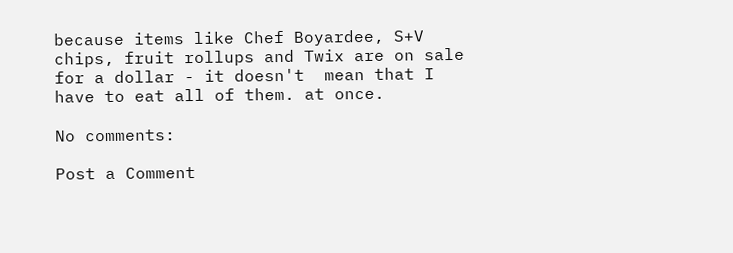because items like Chef Boyardee, S+V chips, fruit rollups and Twix are on sale for a dollar - it doesn't  mean that I have to eat all of them. at once.

No comments:

Post a Comment